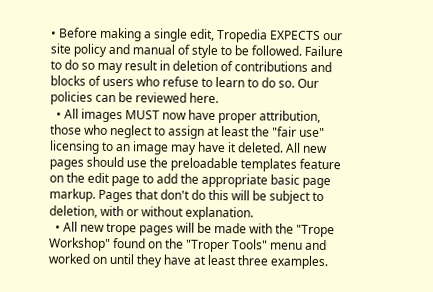• Before making a single edit, Tropedia EXPECTS our site policy and manual of style to be followed. Failure to do so may result in deletion of contributions and blocks of users who refuse to learn to do so. Our policies can be reviewed here.
  • All images MUST now have proper attribution, those who neglect to assign at least the "fair use" licensing to an image may have it deleted. All new pages should use the preloadable templates feature on the edit page to add the appropriate basic page markup. Pages that don't do this will be subject to deletion, with or without explanation.
  • All new trope pages will be made with the "Trope Workshop" found on the "Troper Tools" menu and worked on until they have at least three examples.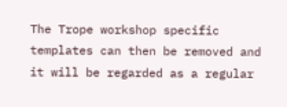The Trope workshop specific templates can then be removed and it will be regarded as a regular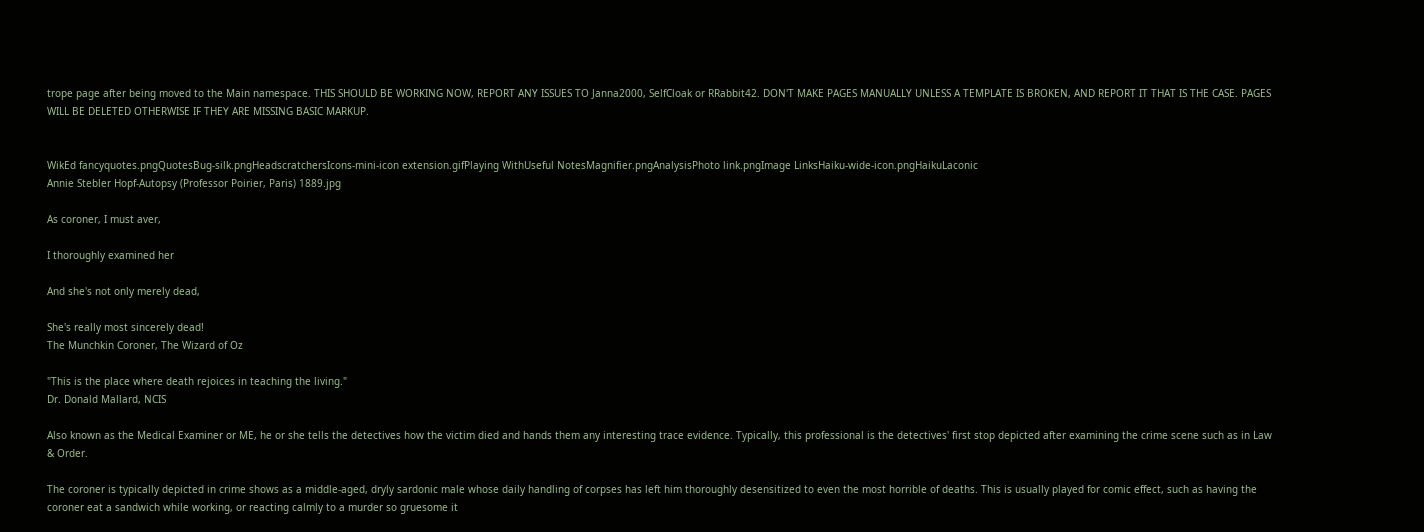trope page after being moved to the Main namespace. THIS SHOULD BE WORKING NOW, REPORT ANY ISSUES TO Janna2000, SelfCloak or RRabbit42. DON'T MAKE PAGES MANUALLY UNLESS A TEMPLATE IS BROKEN, AND REPORT IT THAT IS THE CASE. PAGES WILL BE DELETED OTHERWISE IF THEY ARE MISSING BASIC MARKUP.


WikEd fancyquotes.pngQuotesBug-silk.pngHeadscratchersIcons-mini-icon extension.gifPlaying WithUseful NotesMagnifier.pngAnalysisPhoto link.pngImage LinksHaiku-wide-icon.pngHaikuLaconic
Annie Stebler Hopf-Autopsy (Professor Poirier, Paris) 1889.jpg

As coroner, I must aver,

I thoroughly examined her

And she's not only merely dead,

She's really most sincerely dead!
The Munchkin Coroner, The Wizard of Oz

"This is the place where death rejoices in teaching the living."
Dr. Donald Mallard, NCIS

Also known as the Medical Examiner or ME, he or she tells the detectives how the victim died and hands them any interesting trace evidence. Typically, this professional is the detectives' first stop depicted after examining the crime scene such as in Law & Order.

The coroner is typically depicted in crime shows as a middle-aged, dryly sardonic male whose daily handling of corpses has left him thoroughly desensitized to even the most horrible of deaths. This is usually played for comic effect, such as having the coroner eat a sandwich while working, or reacting calmly to a murder so gruesome it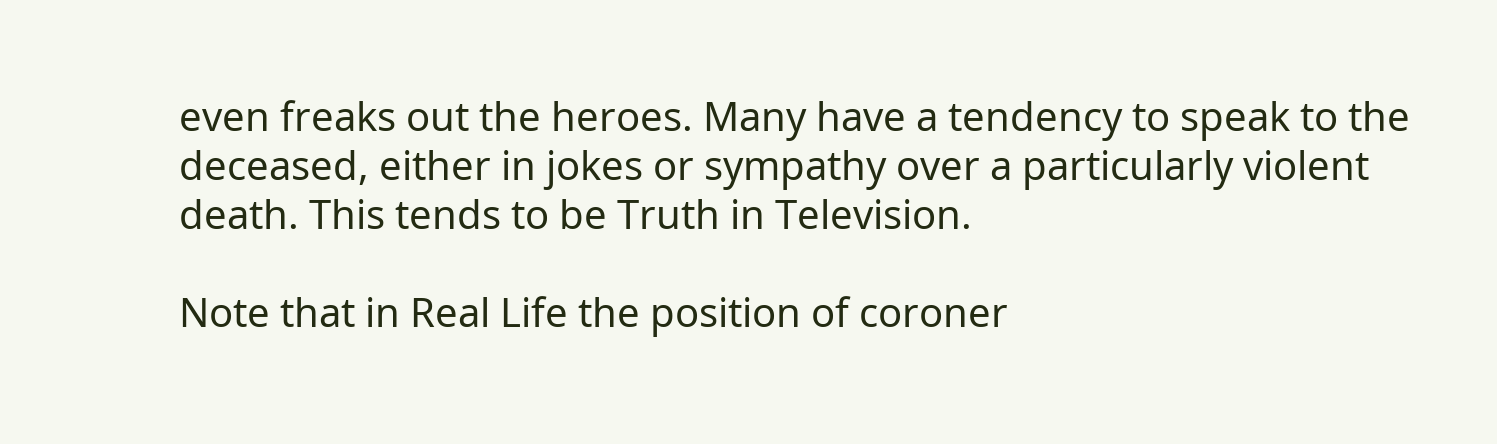even freaks out the heroes. Many have a tendency to speak to the deceased, either in jokes or sympathy over a particularly violent death. This tends to be Truth in Television.

Note that in Real Life the position of coroner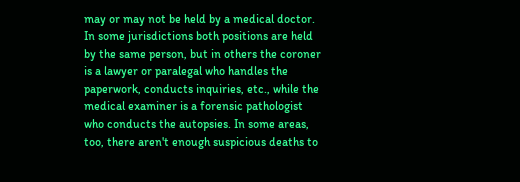may or may not be held by a medical doctor. In some jurisdictions both positions are held by the same person, but in others the coroner is a lawyer or paralegal who handles the paperwork, conducts inquiries, etc., while the medical examiner is a forensic pathologist who conducts the autopsies. In some areas, too, there aren't enough suspicious deaths to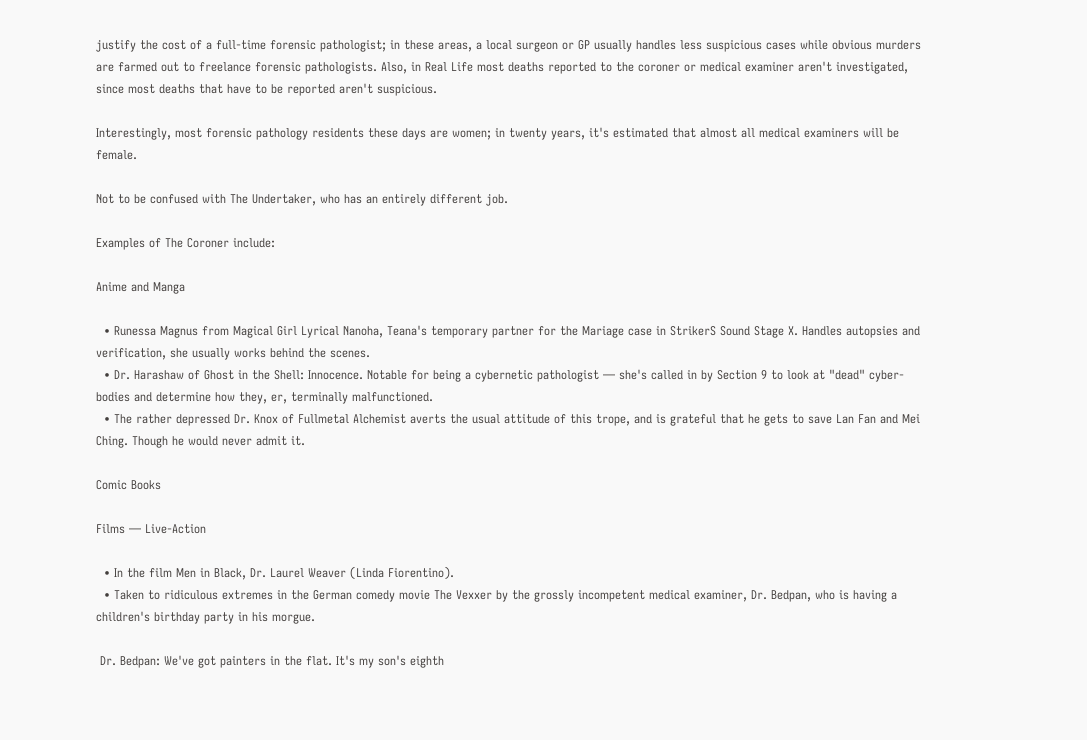justify the cost of a full-time forensic pathologist; in these areas, a local surgeon or GP usually handles less suspicious cases while obvious murders are farmed out to freelance forensic pathologists. Also, in Real Life most deaths reported to the coroner or medical examiner aren't investigated, since most deaths that have to be reported aren't suspicious.

Interestingly, most forensic pathology residents these days are women; in twenty years, it's estimated that almost all medical examiners will be female.

Not to be confused with The Undertaker, who has an entirely different job.

Examples of The Coroner include:

Anime and Manga

  • Runessa Magnus from Magical Girl Lyrical Nanoha, Teana's temporary partner for the Mariage case in StrikerS Sound Stage X. Handles autopsies and verification, she usually works behind the scenes.
  • Dr. Harashaw of Ghost in the Shell: Innocence. Notable for being a cybernetic pathologist — she's called in by Section 9 to look at "dead" cyber-bodies and determine how they, er, terminally malfunctioned.
  • The rather depressed Dr. Knox of Fullmetal Alchemist averts the usual attitude of this trope, and is grateful that he gets to save Lan Fan and Mei Ching. Though he would never admit it.

Comic Books

Films — Live-Action

  • In the film Men in Black, Dr. Laurel Weaver (Linda Fiorentino).
  • Taken to ridiculous extremes in the German comedy movie The Vexxer by the grossly incompetent medical examiner, Dr. Bedpan, who is having a children's birthday party in his morgue.

 Dr. Bedpan: We've got painters in the flat. It's my son's eighth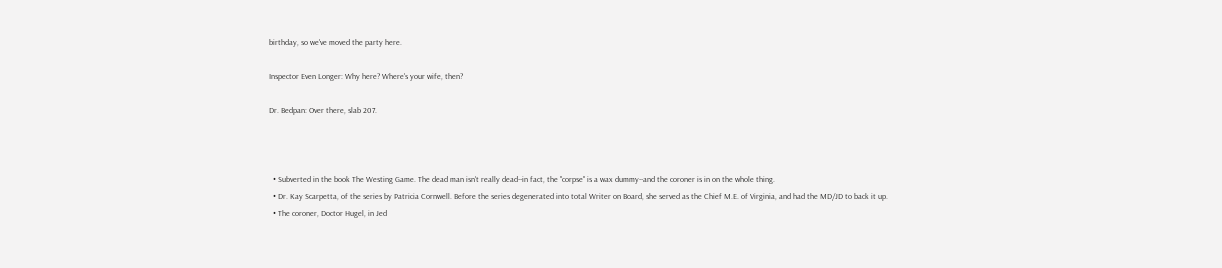birthday, so we've moved the party here.

Inspector Even Longer: Why here? Where's your wife, then?

Dr. Bedpan: Over there, slab 207.



  • Subverted in the book The Westing Game. The dead man isn't really dead--in fact, the "corpse" is a wax dummy--and the coroner is in on the whole thing.
  • Dr. Kay Scarpetta, of the series by Patricia Cornwell. Before the series degenerated into total Writer on Board, she served as the Chief M.E. of Virginia, and had the MD/JD to back it up.
  • The coroner, Doctor Hugel, in Jed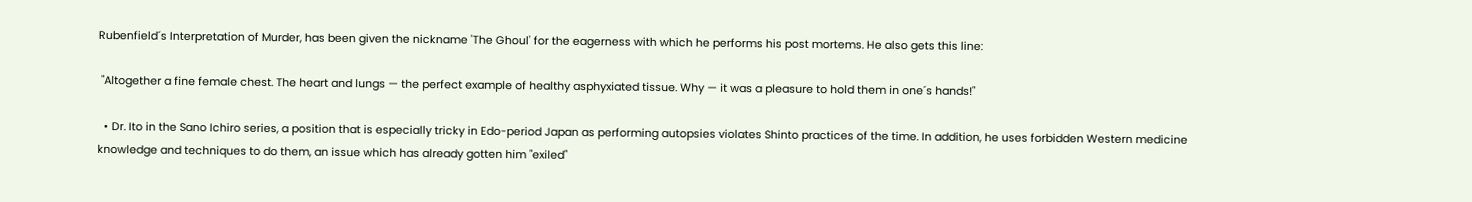Rubenfield´s Interpretation of Murder, has been given the nickname 'The Ghoul' for the eagerness with which he performs his post mortems. He also gets this line:

 "Altogether a fine female chest. The heart and lungs — the perfect example of healthy asphyxiated tissue. Why — it was a pleasure to hold them in one´s hands!"

  • Dr. Ito in the Sano Ichiro series, a position that is especially tricky in Edo-period Japan as performing autopsies violates Shinto practices of the time. In addition, he uses forbidden Western medicine knowledge and techniques to do them, an issue which has already gotten him "exiled"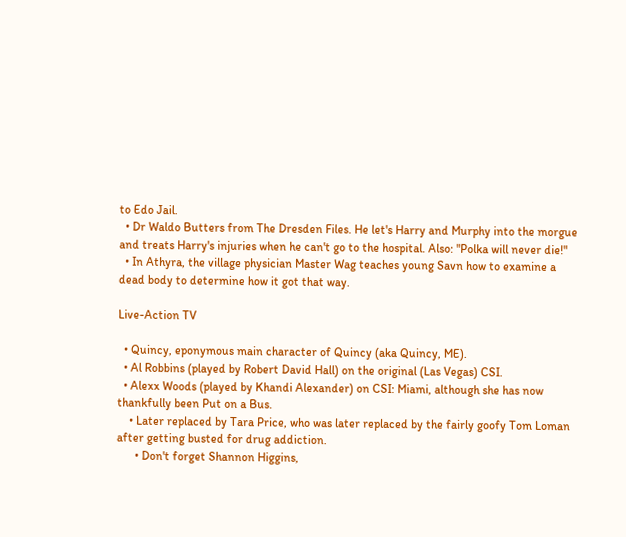to Edo Jail.
  • Dr Waldo Butters from The Dresden Files. He let's Harry and Murphy into the morgue and treats Harry's injuries when he can't go to the hospital. Also: "Polka will never die!"
  • In Athyra, the village physician Master Wag teaches young Savn how to examine a dead body to determine how it got that way.

Live-Action TV

  • Quincy, eponymous main character of Quincy (aka Quincy, ME).
  • Al Robbins (played by Robert David Hall) on the original (Las Vegas) CSI.
  • Alexx Woods (played by Khandi Alexander) on CSI: Miami, although she has now thankfully been Put on a Bus.
    • Later replaced by Tara Price, who was later replaced by the fairly goofy Tom Loman after getting busted for drug addiction.
      • Don't forget Shannon Higgins,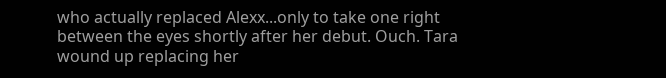who actually replaced Alexx...only to take one right between the eyes shortly after her debut. Ouch. Tara wound up replacing her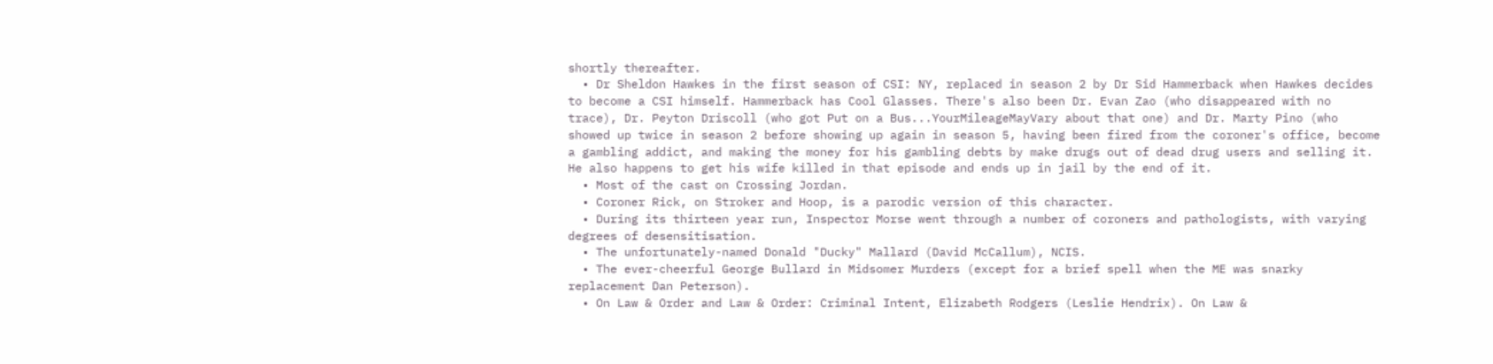shortly thereafter.
  • Dr Sheldon Hawkes in the first season of CSI: NY, replaced in season 2 by Dr Sid Hammerback when Hawkes decides to become a CSI himself. Hammerback has Cool Glasses. There's also been Dr. Evan Zao (who disappeared with no trace), Dr. Peyton Driscoll (who got Put on a Bus...YourMileageMayVary about that one) and Dr. Marty Pino (who showed up twice in season 2 before showing up again in season 5, having been fired from the coroner's office, become a gambling addict, and making the money for his gambling debts by make drugs out of dead drug users and selling it. He also happens to get his wife killed in that episode and ends up in jail by the end of it.
  • Most of the cast on Crossing Jordan.
  • Coroner Rick, on Stroker and Hoop, is a parodic version of this character.
  • During its thirteen year run, Inspector Morse went through a number of coroners and pathologists, with varying degrees of desensitisation.
  • The unfortunately-named Donald "Ducky" Mallard (David McCallum), NCIS.
  • The ever-cheerful George Bullard in Midsomer Murders (except for a brief spell when the ME was snarky replacement Dan Peterson).
  • On Law & Order and Law & Order: Criminal Intent, Elizabeth Rodgers (Leslie Hendrix). On Law &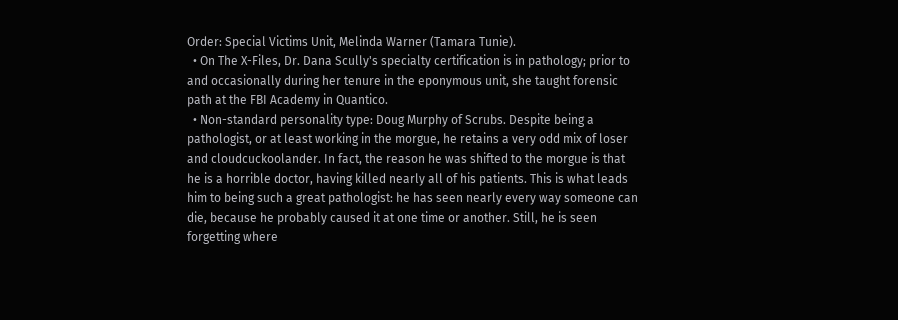Order: Special Victims Unit, Melinda Warner (Tamara Tunie).
  • On The X-Files, Dr. Dana Scully's specialty certification is in pathology; prior to and occasionally during her tenure in the eponymous unit, she taught forensic path at the FBI Academy in Quantico.
  • Non-standard personality type: Doug Murphy of Scrubs. Despite being a pathologist, or at least working in the morgue, he retains a very odd mix of loser and cloudcuckoolander. In fact, the reason he was shifted to the morgue is that he is a horrible doctor, having killed nearly all of his patients. This is what leads him to being such a great pathologist: he has seen nearly every way someone can die, because he probably caused it at one time or another. Still, he is seen forgetting where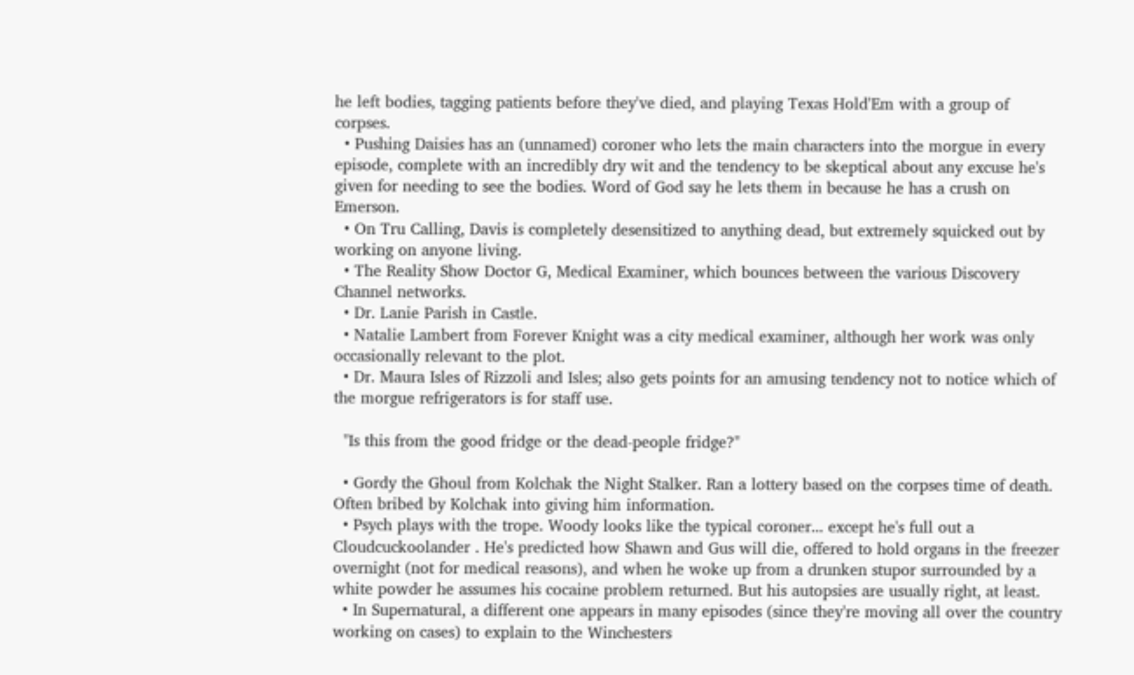he left bodies, tagging patients before they've died, and playing Texas Hold'Em with a group of corpses.
  • Pushing Daisies has an (unnamed) coroner who lets the main characters into the morgue in every episode, complete with an incredibly dry wit and the tendency to be skeptical about any excuse he's given for needing to see the bodies. Word of God say he lets them in because he has a crush on Emerson.
  • On Tru Calling, Davis is completely desensitized to anything dead, but extremely squicked out by working on anyone living.
  • The Reality Show Doctor G, Medical Examiner, which bounces between the various Discovery Channel networks.
  • Dr. Lanie Parish in Castle.
  • Natalie Lambert from Forever Knight was a city medical examiner, although her work was only occasionally relevant to the plot.
  • Dr. Maura Isles of Rizzoli and Isles; also gets points for an amusing tendency not to notice which of the morgue refrigerators is for staff use.

  "Is this from the good fridge or the dead-people fridge?"

  • Gordy the Ghoul from Kolchak the Night Stalker. Ran a lottery based on the corpses time of death. Often bribed by Kolchak into giving him information.
  • Psych plays with the trope. Woody looks like the typical coroner... except he's full out a Cloudcuckoolander . He's predicted how Shawn and Gus will die, offered to hold organs in the freezer overnight (not for medical reasons), and when he woke up from a drunken stupor surrounded by a white powder he assumes his cocaine problem returned. But his autopsies are usually right, at least.
  • In Supernatural, a different one appears in many episodes (since they're moving all over the country working on cases) to explain to the Winchesters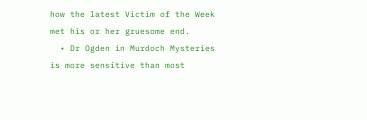how the latest Victim of the Week met his or her gruesome end.
  • Dr Ogden in Murdoch Mysteries is more sensitive than most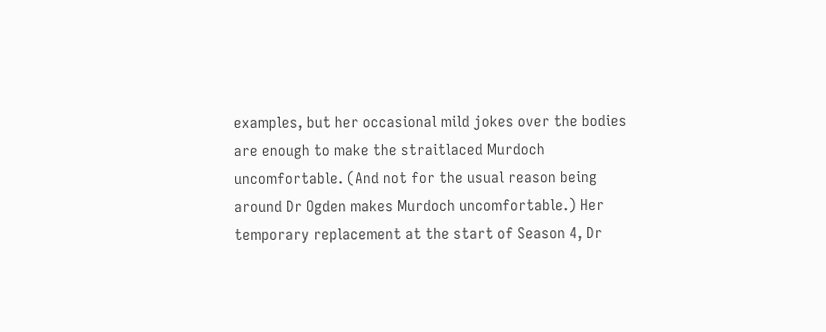examples, but her occasional mild jokes over the bodies are enough to make the straitlaced Murdoch uncomfortable. (And not for the usual reason being around Dr Ogden makes Murdoch uncomfortable.) Her temporary replacement at the start of Season 4, Dr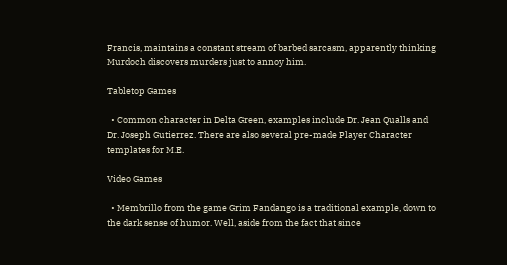Francis, maintains a constant stream of barbed sarcasm, apparently thinking Murdoch discovers murders just to annoy him.

Tabletop Games

  • Common character in Delta Green, examples include Dr. Jean Qualls and Dr. Joseph Gutierrez. There are also several pre-made Player Character templates for M.E.

Video Games

  • Membrillo from the game Grim Fandango is a traditional example, down to the dark sense of humor. Well, aside from the fact that since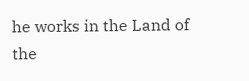he works in the Land of the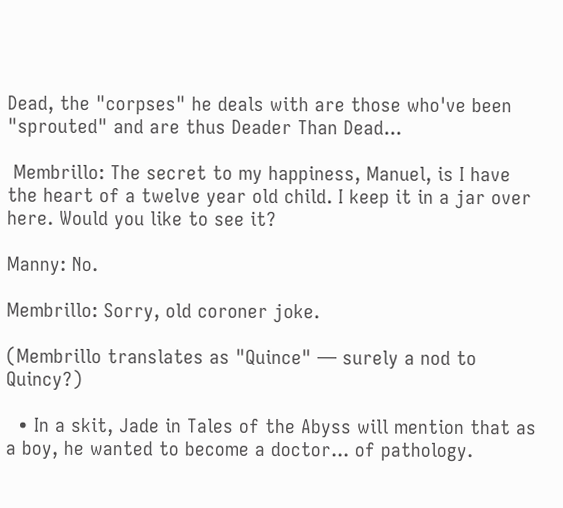Dead, the "corpses" he deals with are those who've been "sprouted" and are thus Deader Than Dead...

 Membrillo: The secret to my happiness, Manuel, is I have the heart of a twelve year old child. I keep it in a jar over here. Would you like to see it?

Manny: No.

Membrillo: Sorry, old coroner joke.

(Membrillo translates as "Quince" — surely a nod to Quincy?)

  • In a skit, Jade in Tales of the Abyss will mention that as a boy, he wanted to become a doctor... of pathology.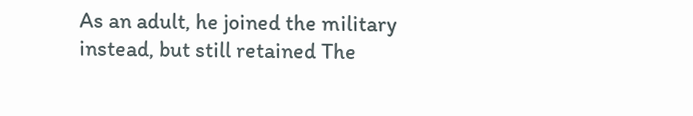As an adult, he joined the military instead, but still retained The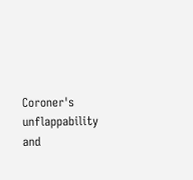Coroner's unflappability and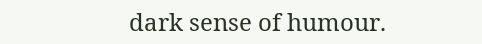dark sense of humour.